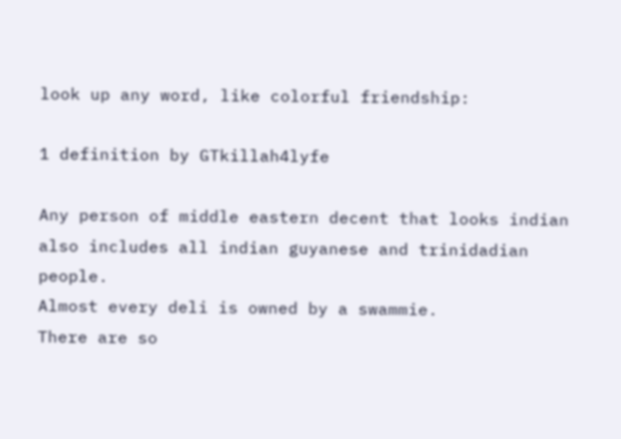look up any word, like colorful friendship:

1 definition by GTkillah4lyfe

Any person of middle eastern decent that looks indian also includes all indian guyanese and trinidadian people.
Almost every deli is owned by a swammie.
There are so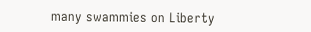many swammies on Liberty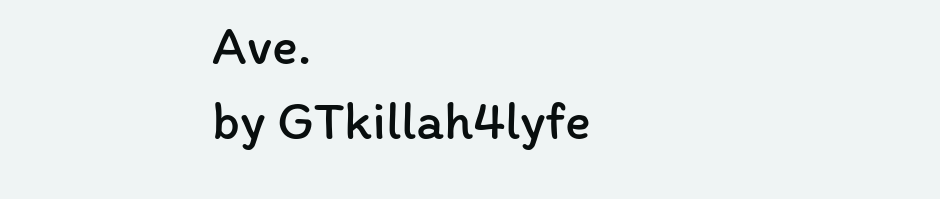Ave.
by GTkillah4lyfe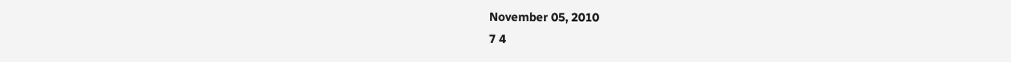November 05, 2010
7 4